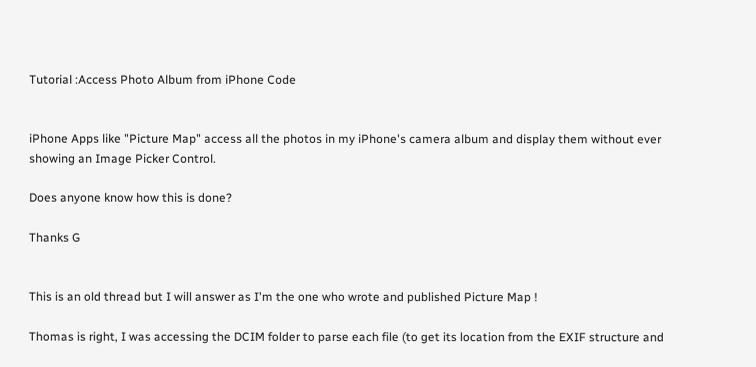Tutorial :Access Photo Album from iPhone Code


iPhone Apps like "Picture Map" access all the photos in my iPhone's camera album and display them without ever showing an Image Picker Control.

Does anyone know how this is done?

Thanks G


This is an old thread but I will answer as I'm the one who wrote and published Picture Map !

Thomas is right, I was accessing the DCIM folder to parse each file (to get its location from the EXIF structure and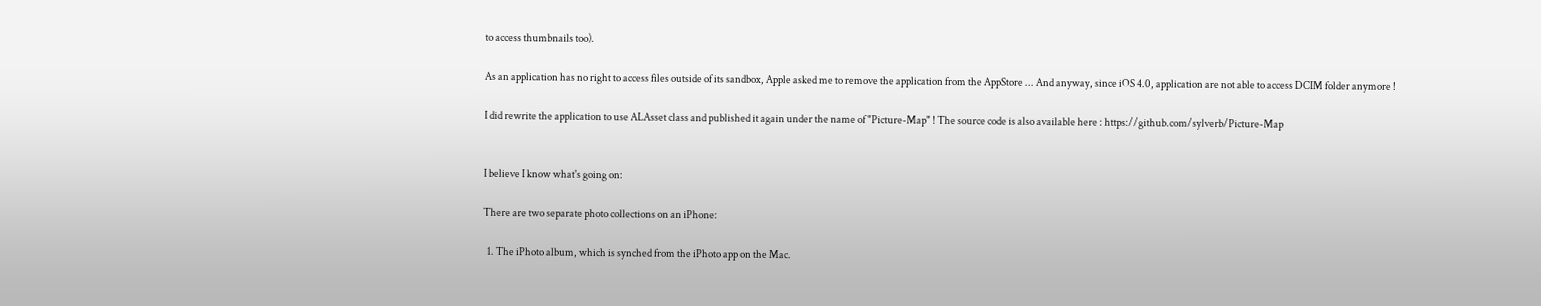to access thumbnails too).

As an application has no right to access files outside of its sandbox, Apple asked me to remove the application from the AppStore ... And anyway, since iOS 4.0, application are not able to access DCIM folder anymore !

I did rewrite the application to use ALAsset class and published it again under the name of "Picture-Map" ! The source code is also available here : https://github.com/sylverb/Picture-Map


I believe I know what's going on:

There are two separate photo collections on an iPhone:

  1. The iPhoto album, which is synched from the iPhoto app on the Mac.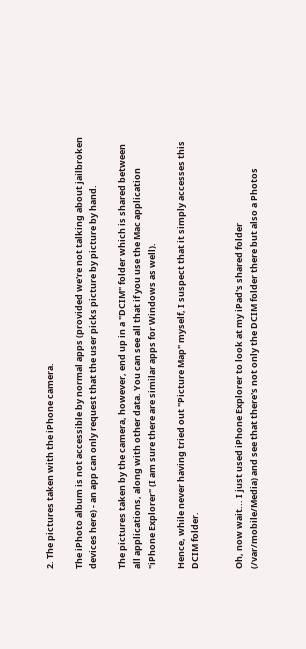2. The pictures taken with the iPhone camera.

The iPhoto album is not accessible by normal apps (provided we're not talking about jailbroken devices here) - an app can only request that the user picks picture by picture by hand.

The pictures taken by the camera, however, end up in a "DCIM" folder which is shared between all applications, along with other data. You can see all that if you use the Mac application "iPhone Explorer" (I am sure there are similar apps for Windows as well).

Hence, while never having tried out "Picture Map" myself, I suspect that it simply accesses this DCIM folder.


Oh, now wait... I just used iPhone Explorer to look at my iPad's shared folder (/var/mobile/Media) and see that there's not only the DCIM folder there but also a Photos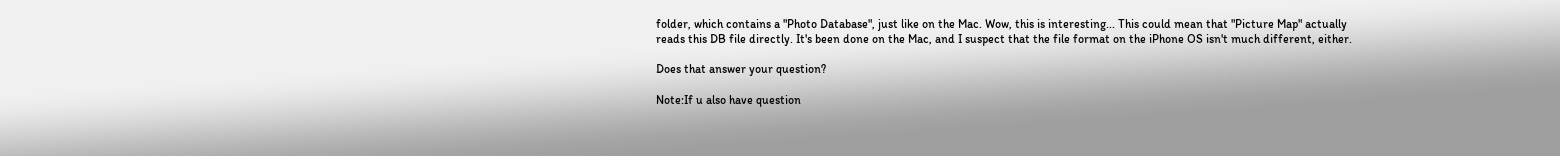folder, which contains a "Photo Database", just like on the Mac. Wow, this is interesting... This could mean that "Picture Map" actually reads this DB file directly. It's been done on the Mac, and I suspect that the file format on the iPhone OS isn't much different, either.

Does that answer your question?

Note:If u also have question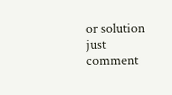or solution just comment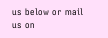us below or mail us on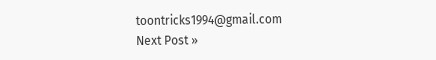toontricks1994@gmail.com
Next Post »